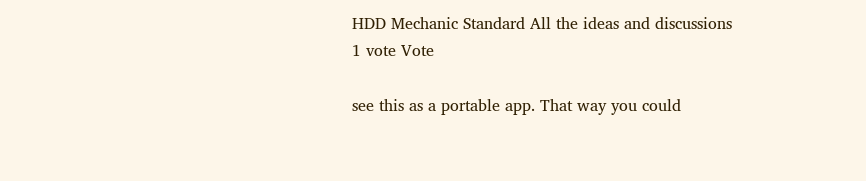HDD Mechanic Standard All the ideas and discussions
1 vote Vote

see this as a portable app. That way you could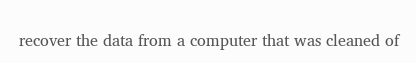recover the data from a computer that was cleaned of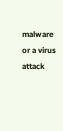malware or a virus attack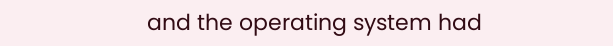and the operating system had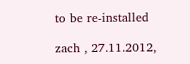to be re-installed

zach , 27.11.2012,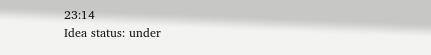23:14
Idea status: under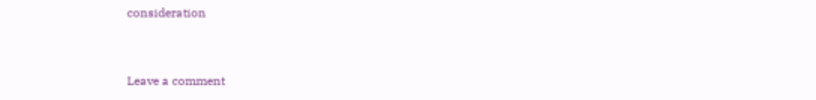consideration


Leave a comment